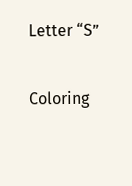Letter “S”

Coloring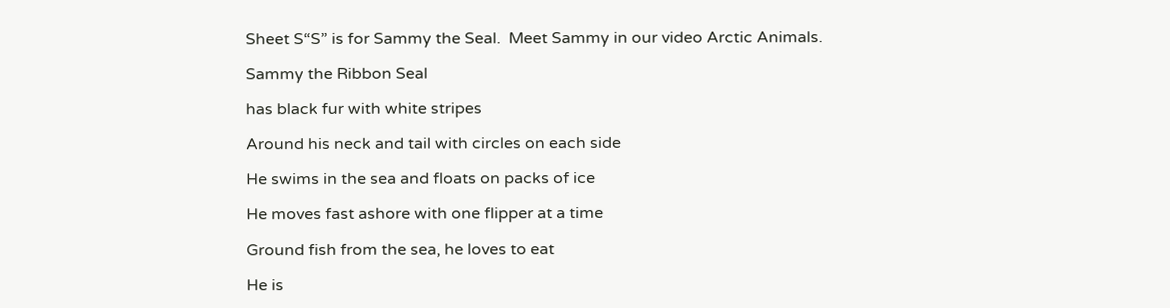Sheet S“S” is for Sammy the Seal.  Meet Sammy in our video Arctic Animals.

Sammy the Ribbon Seal

has black fur with white stripes

Around his neck and tail with circles on each side

He swims in the sea and floats on packs of ice

He moves fast ashore with one flipper at a time

Ground fish from the sea, he loves to eat

He is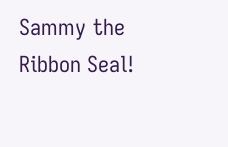Sammy the Ribbon Seal!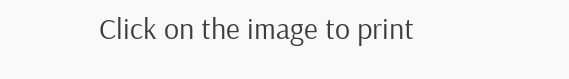Click on the image to print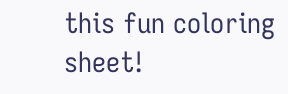this fun coloring sheet!